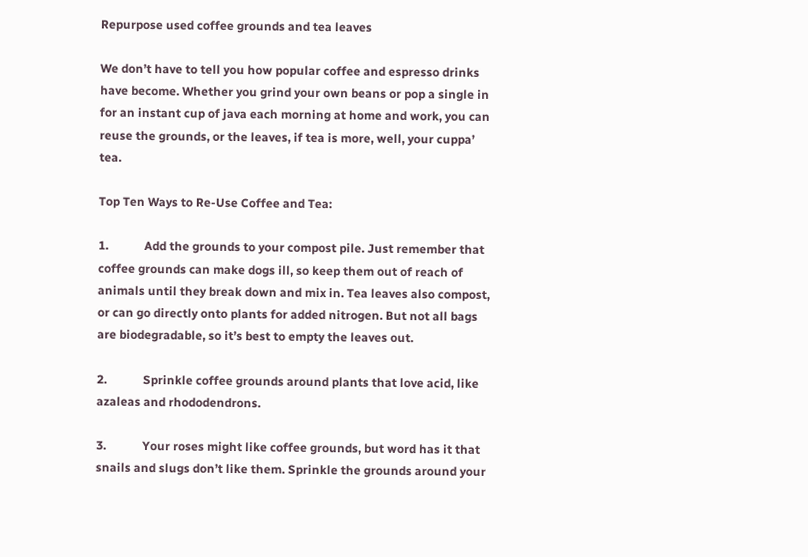Repurpose used coffee grounds and tea leaves

We don’t have to tell you how popular coffee and espresso drinks have become. Whether you grind your own beans or pop a single in for an instant cup of java each morning at home and work, you can reuse the grounds, or the leaves, if tea is more, well, your cuppa’ tea.

Top Ten Ways to Re-Use Coffee and Tea:

1.            Add the grounds to your compost pile. Just remember that coffee grounds can make dogs ill, so keep them out of reach of animals until they break down and mix in. Tea leaves also compost, or can go directly onto plants for added nitrogen. But not all bags are biodegradable, so it’s best to empty the leaves out.

2.            Sprinkle coffee grounds around plants that love acid, like azaleas and rhododendrons.

3.            Your roses might like coffee grounds, but word has it that snails and slugs don’t like them. Sprinkle the grounds around your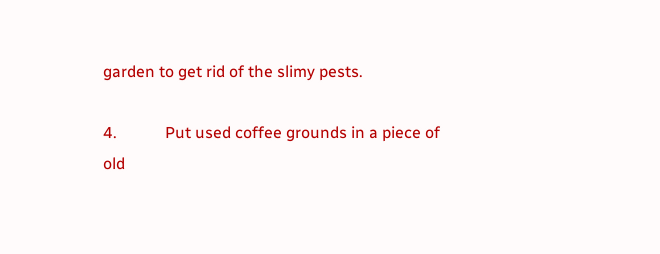garden to get rid of the slimy pests.

4.            Put used coffee grounds in a piece of old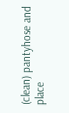(clean) pantyhose and place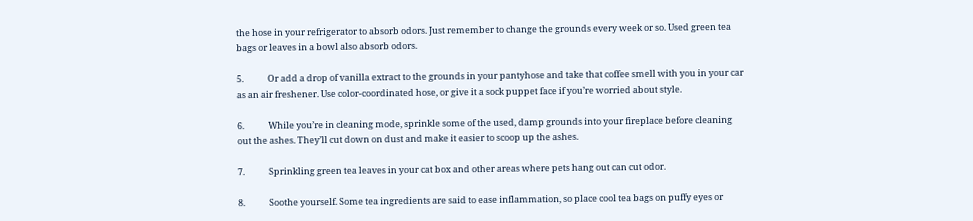the hose in your refrigerator to absorb odors. Just remember to change the grounds every week or so. Used green tea bags or leaves in a bowl also absorb odors.

5.            Or add a drop of vanilla extract to the grounds in your pantyhose and take that coffee smell with you in your car as an air freshener. Use color-coordinated hose, or give it a sock puppet face if you’re worried about style.

6.            While you’re in cleaning mode, sprinkle some of the used, damp grounds into your fireplace before cleaning out the ashes. They’ll cut down on dust and make it easier to scoop up the ashes.

7.            Sprinkling green tea leaves in your cat box and other areas where pets hang out can cut odor.

8.            Soothe yourself. Some tea ingredients are said to ease inflammation, so place cool tea bags on puffy eyes or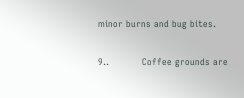minor burns and bug bites.

9..           Coffee grounds are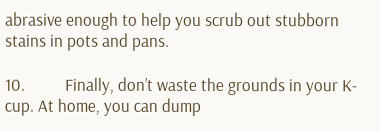abrasive enough to help you scrub out stubborn stains in pots and pans.

10.          Finally, don’t waste the grounds in your K-cup. At home, you can dump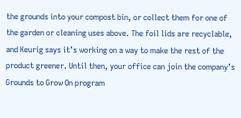the grounds into your compost bin, or collect them for one of the garden or cleaning uses above. The foil lids are recyclable, and Keurig says it’s working on a way to make the rest of the product greener. Until then, your office can join the company’s Grounds to Grow On program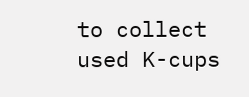to collect used K-cups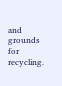and grounds for recycling.